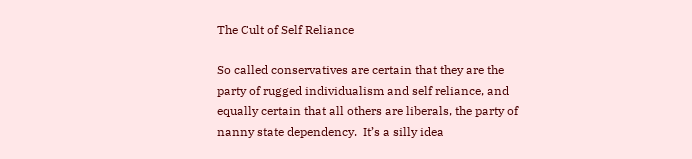The Cult of Self Reliance

So called conservatives are certain that they are the party of rugged individualism and self reliance, and equally certain that all others are liberals, the party of nanny state dependency.  It’s a silly idea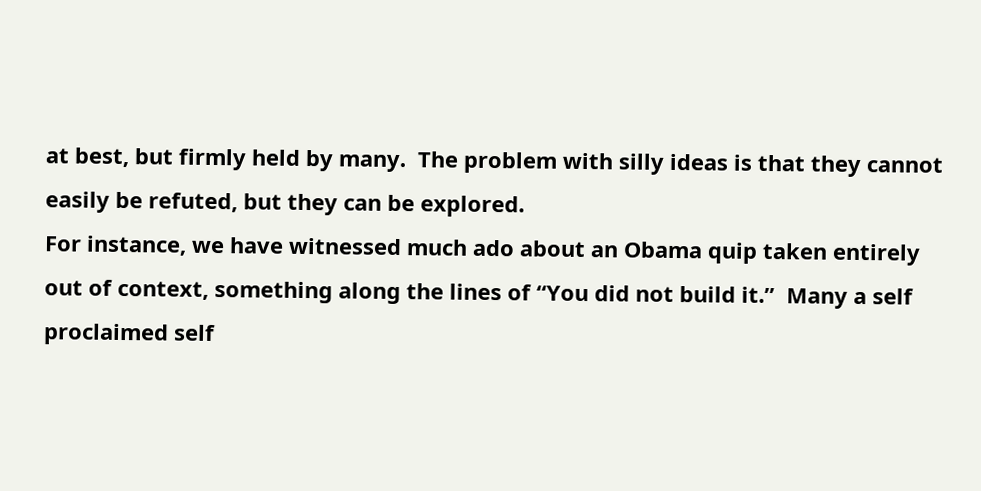at best, but firmly held by many.  The problem with silly ideas is that they cannot easily be refuted, but they can be explored.
For instance, we have witnessed much ado about an Obama quip taken entirely out of context, something along the lines of “You did not build it.”  Many a self proclaimed self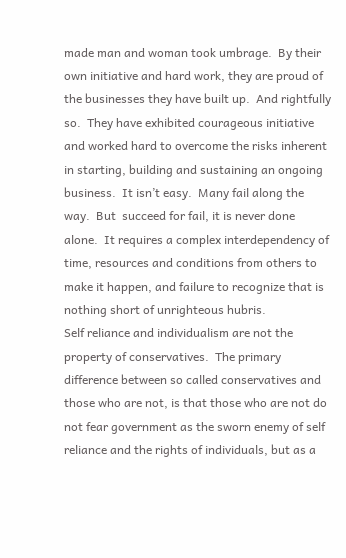made man and woman took umbrage.  By their own initiative and hard work, they are proud of the businesses they have built up.  And rightfully so.  They have exhibited courageous initiative and worked hard to overcome the risks inherent in starting, building and sustaining an ongoing business.  It isn’t easy.  Many fail along the way.  But  succeed for fail, it is never done alone.  It requires a complex interdependency of time, resources and conditions from others to make it happen, and failure to recognize that is nothing short of unrighteous hubris.
Self reliance and individualism are not the property of conservatives.  The primary difference between so called conservatives and those who are not, is that those who are not do not fear government as the sworn enemy of self reliance and the rights of individuals, but as a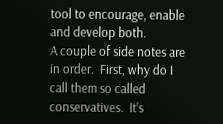tool to encourage, enable and develop both.
A couple of side notes are in order.  First, why do I call them so called conservatives.  It’s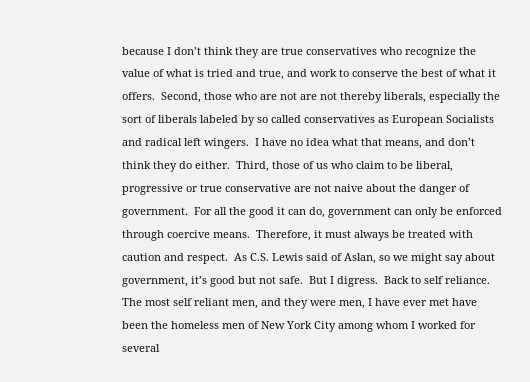because I don’t think they are true conservatives who recognize the value of what is tried and true, and work to conserve the best of what it offers.  Second, those who are not are not thereby liberals, especially the sort of liberals labeled by so called conservatives as European Socialists and radical left wingers.  I have no idea what that means, and don’t think they do either.  Third, those of us who claim to be liberal, progressive or true conservative are not naive about the danger of government.  For all the good it can do, government can only be enforced through coercive means.  Therefore, it must always be treated with caution and respect.  As C.S. Lewis said of Aslan, so we might say about government, it’s good but not safe.  But I digress.  Back to self reliance.
The most self reliant men, and they were men, I have ever met have been the homeless men of New York City among whom I worked for several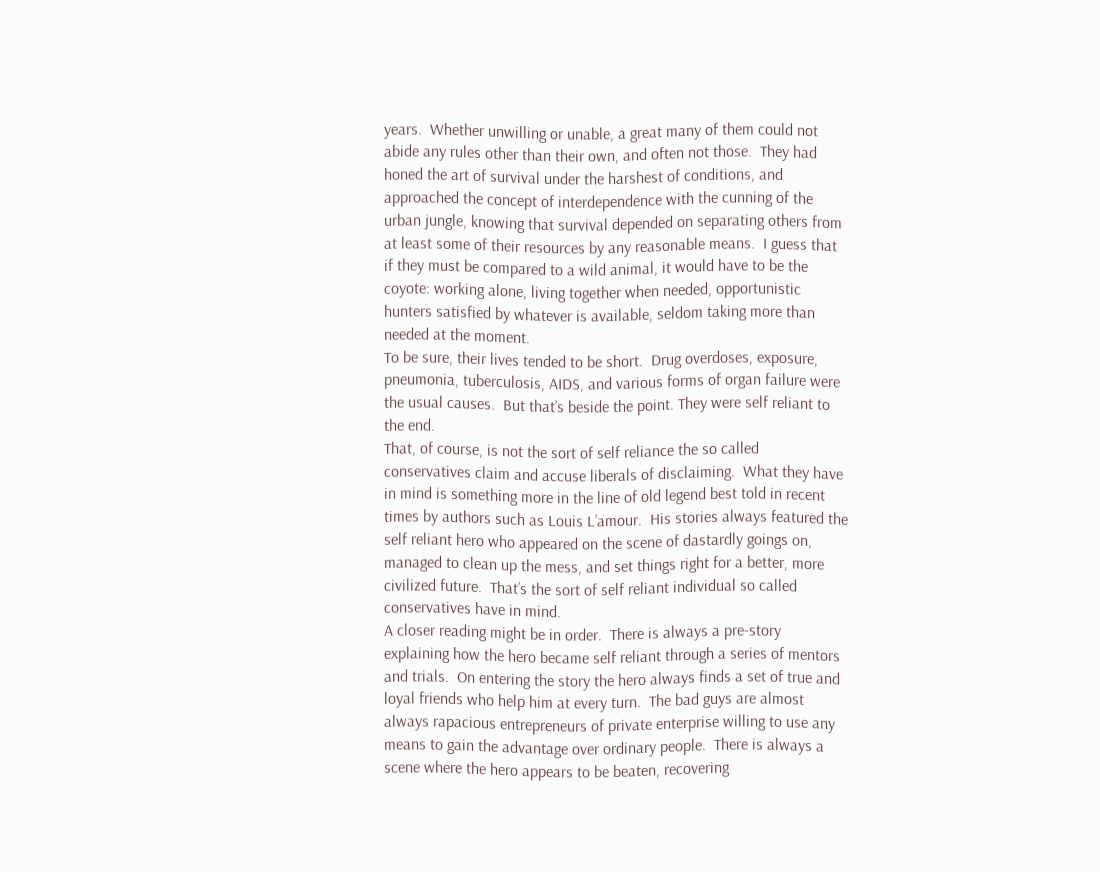years.  Whether unwilling or unable, a great many of them could not abide any rules other than their own, and often not those.  They had honed the art of survival under the harshest of conditions, and approached the concept of interdependence with the cunning of the urban jungle, knowing that survival depended on separating others from at least some of their resources by any reasonable means.  I guess that if they must be compared to a wild animal, it would have to be the coyote: working alone, living together when needed, opportunistic hunters satisfied by whatever is available, seldom taking more than needed at the moment.
To be sure, their lives tended to be short.  Drug overdoses, exposure, pneumonia, tuberculosis, AIDS, and various forms of organ failure were the usual causes.  But that’s beside the point. They were self reliant to the end.
That, of course, is not the sort of self reliance the so called conservatives claim and accuse liberals of disclaiming.  What they have in mind is something more in the line of old legend best told in recent times by authors such as Louis L’amour.  His stories always featured the self reliant hero who appeared on the scene of dastardly goings on, managed to clean up the mess, and set things right for a better, more civilized future.  That’s the sort of self reliant individual so called conservatives have in mind.
A closer reading might be in order.  There is always a pre-story explaining how the hero became self reliant through a series of mentors and trials.  On entering the story the hero always finds a set of true and loyal friends who help him at every turn.  The bad guys are almost always rapacious entrepreneurs of private enterprise willing to use any means to gain the advantage over ordinary people.  There is always a scene where the hero appears to be beaten, recovering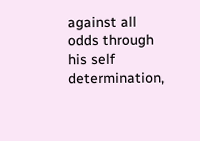against all odds through his self determination,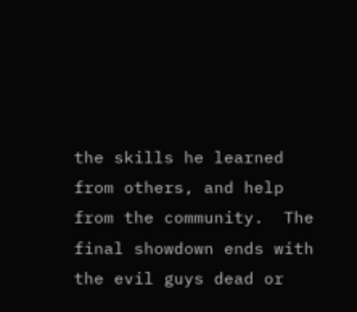the skills he learned from others, and help from the community.  The final showdown ends with the evil guys dead or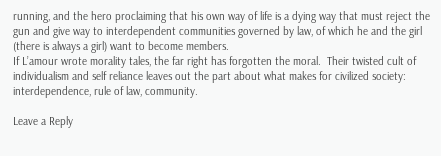running, and the hero proclaiming that his own way of life is a dying way that must reject the gun and give way to interdependent communities governed by law, of which he and the girl (there is always a girl) want to become members.
If L’amour wrote morality tales, the far right has forgotten the moral.  Their twisted cult of individualism and self reliance leaves out the part about what makes for civilized society: interdependence, rule of law, community.

Leave a Reply